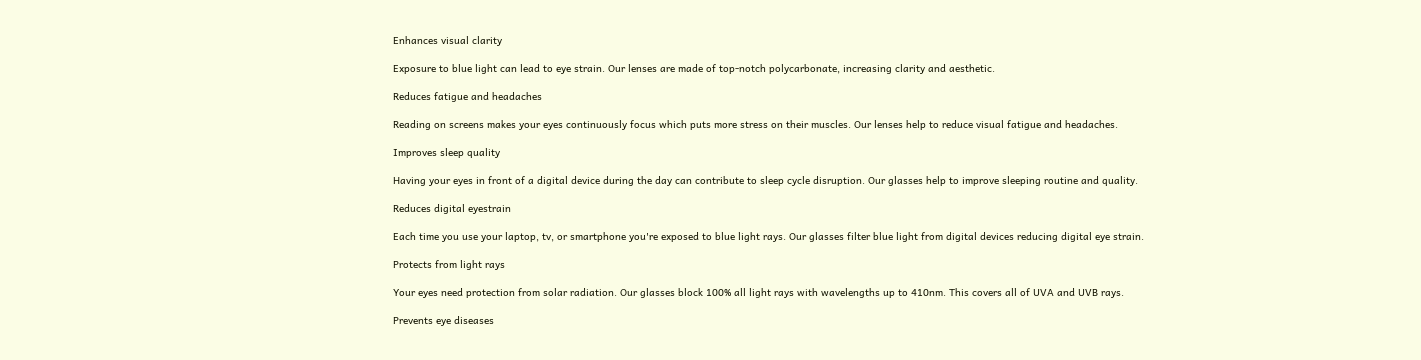Enhances visual clarity

Exposure to blue light can lead to eye strain. Our lenses are made of top-notch polycarbonate, increasing clarity and aesthetic.

Reduces fatigue and headaches

Reading on screens makes your eyes continuously focus which puts more stress on their muscles. Our lenses help to reduce visual fatigue and headaches.

Improves sleep quality

Having your eyes in front of a digital device during the day can contribute to sleep cycle disruption. Our glasses help to improve sleeping routine and quality.

Reduces digital eyestrain

Each time you use your laptop, tv, or smartphone you're exposed to blue light rays. Our glasses filter blue light from digital devices reducing digital eye strain.

Protects from light rays

Your eyes need protection from solar radiation. Our glasses block 100% all light rays with wavelengths up to 410nm. This covers all of UVA and UVB rays.

Prevents eye diseases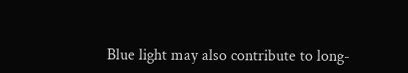Blue light may also contribute to long-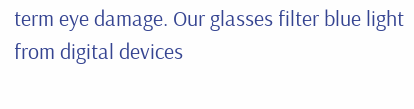term eye damage. Our glasses filter blue light from digital devices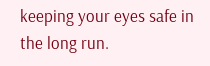keeping your eyes safe in the long run.